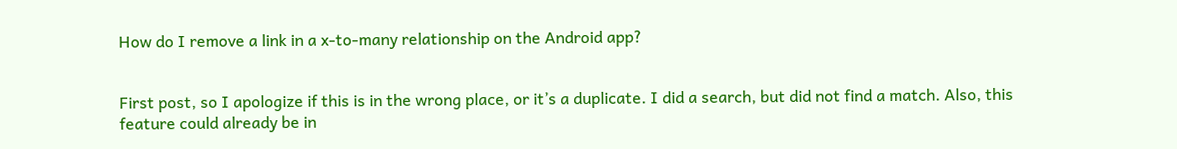How do I remove a link in a x-to-many relationship on the Android app?


First post, so I apologize if this is in the wrong place, or it’s a duplicate. I did a search, but did not find a match. Also, this feature could already be in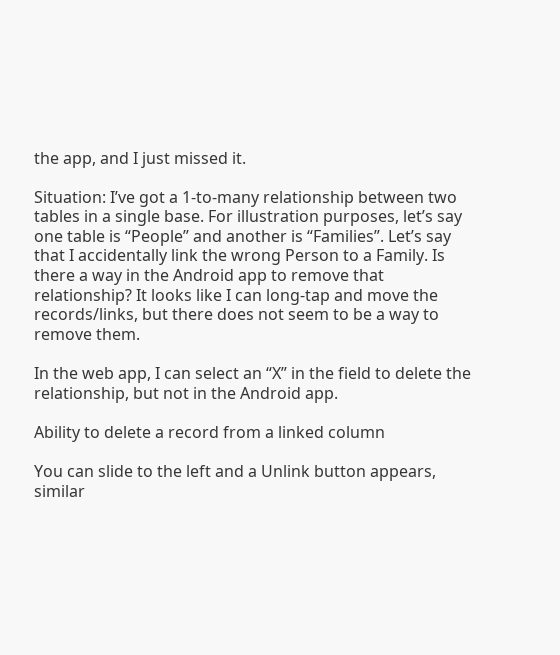the app, and I just missed it.

Situation: I’ve got a 1-to-many relationship between two tables in a single base. For illustration purposes, let’s say one table is “People” and another is “Families”. Let’s say that I accidentally link the wrong Person to a Family. Is there a way in the Android app to remove that relationship? It looks like I can long-tap and move the records/links, but there does not seem to be a way to remove them.

In the web app, I can select an “X” in the field to delete the relationship, but not in the Android app.

Ability to delete a record from a linked column

You can slide to the left and a Unlink button appears, similar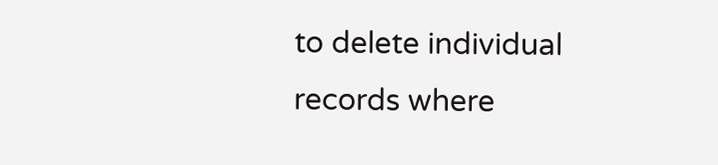to delete individual records where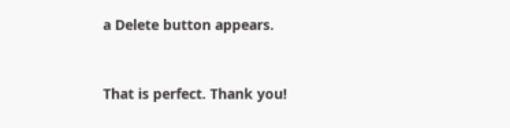a Delete button appears.


That is perfect. Thank you!